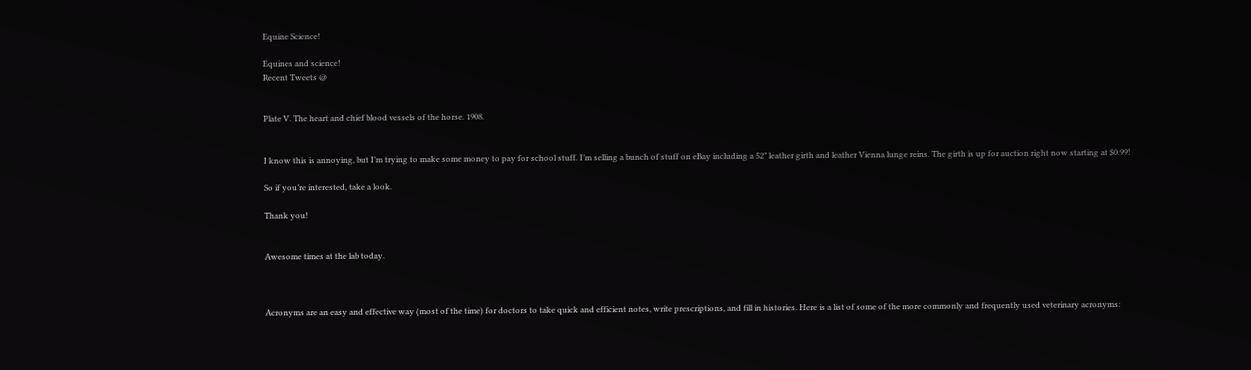Equine Science!

Equines and science!
Recent Tweets @


Plate V. The heart and chief blood vessels of the horse. 1908.


I know this is annoying, but I’m trying to make some money to pay for school stuff. I’m selling a bunch of stuff on eBay including a 52” leather girth and leather Vienna lunge reins. The girth is up for auction right now starting at $0.99!

So if you’re interested, take a look.

Thank you!


Awesome times at the lab today.



Acronyms are an easy and effective way (most of the time) for doctors to take quick and efficient notes, write prescriptions, and fill in histories. Here is a list of some of the more commonly and frequently used veterinary acronyms: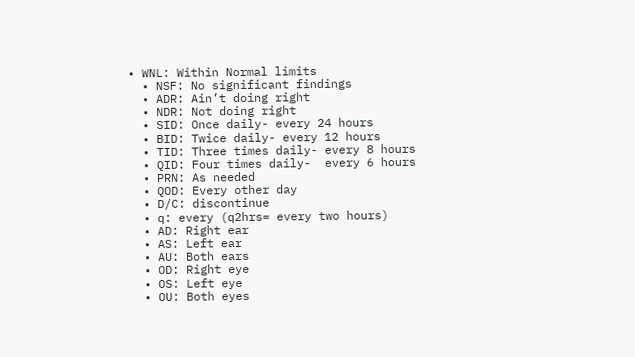• WNL: Within Normal limits
  • NSF: No significant findings
  • ADR: Ain’t doing right
  • NDR: Not doing right
  • SID: Once daily- every 24 hours
  • BID: Twice daily- every 12 hours
  • TID: Three times daily- every 8 hours
  • QID: Four times daily-  every 6 hours
  • PRN: As needed
  • QOD: Every other day
  • D/C: discontinue
  • q: every (q2hrs= every two hours)
  • AD: Right ear
  • AS: Left ear
  • AU: Both ears
  • OD: Right eye
  • OS: Left eye
  • OU: Both eyes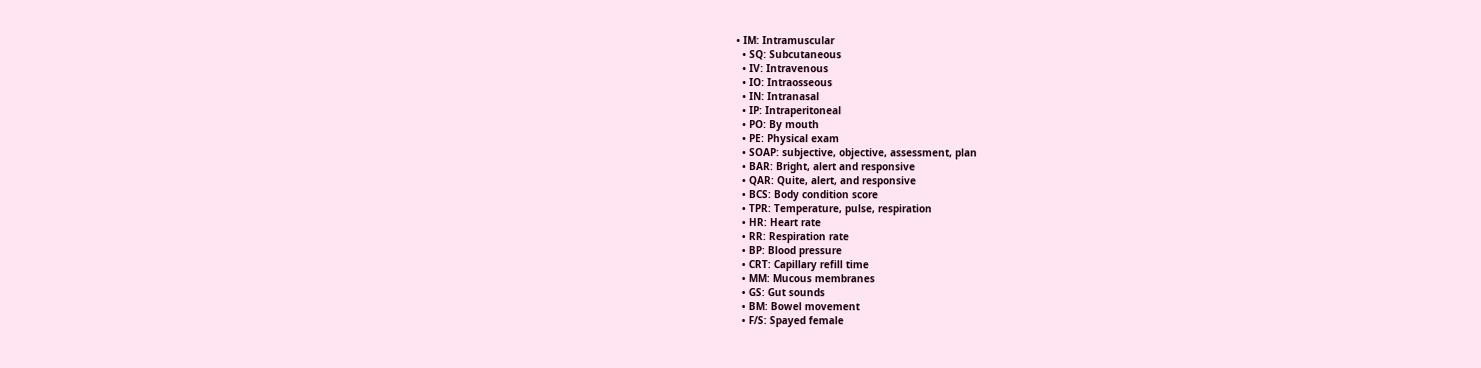• IM: Intramuscular
  • SQ: Subcutaneous
  • IV: Intravenous
  • IO: Intraosseous
  • IN: Intranasal
  • IP: Intraperitoneal
  • PO: By mouth
  • PE: Physical exam
  • SOAP: subjective, objective, assessment, plan
  • BAR: Bright, alert and responsive
  • QAR: Quite, alert, and responsive
  • BCS: Body condition score
  • TPR: Temperature, pulse, respiration
  • HR: Heart rate
  • RR: Respiration rate
  • BP: Blood pressure
  • CRT: Capillary refill time
  • MM: Mucous membranes
  • GS: Gut sounds
  • BM: Bowel movement
  • F/S: Spayed female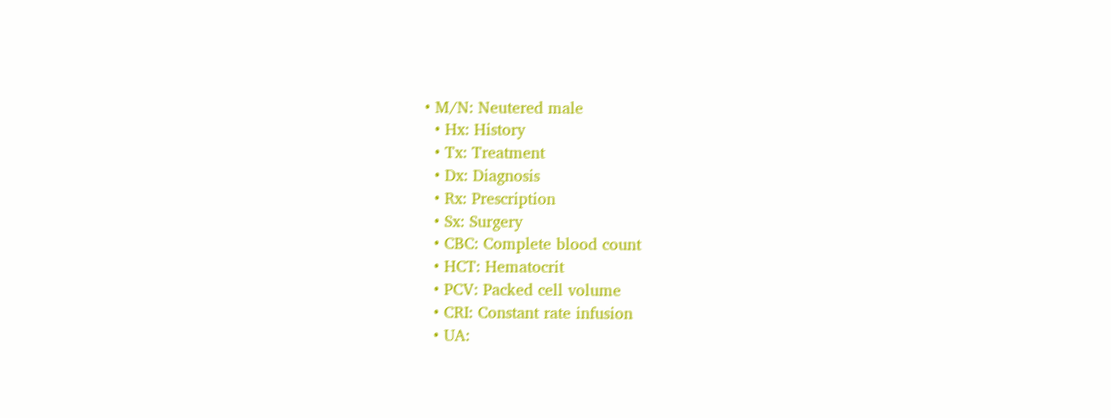• M/N: Neutered male
  • Hx: History
  • Tx: Treatment
  • Dx: Diagnosis
  • Rx: Prescription
  • Sx: Surgery
  • CBC: Complete blood count
  • HCT: Hematocrit
  • PCV: Packed cell volume
  • CRI: Constant rate infusion
  • UA: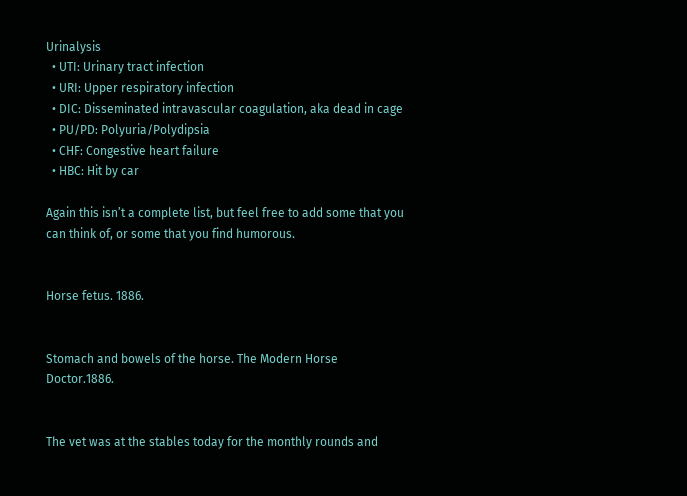Urinalysis
  • UTI: Urinary tract infection
  • URI: Upper respiratory infection
  • DIC: Disseminated intravascular coagulation, aka dead in cage
  • PU/PD: Polyuria/Polydipsia
  • CHF: Congestive heart failure
  • HBC: Hit by car

Again this isn’t a complete list, but feel free to add some that you can think of, or some that you find humorous.


Horse fetus. 1886.


Stomach and bowels of the horse. The Modern Horse Doctor.1886.


The vet was at the stables today for the monthly rounds and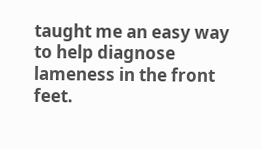taught me an easy way to help diagnose lameness in the front feet.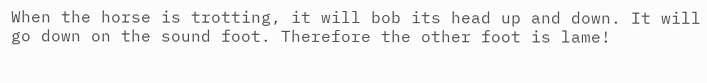When the horse is trotting, it will bob its head up and down. It will go down on the sound foot. Therefore the other foot is lame!